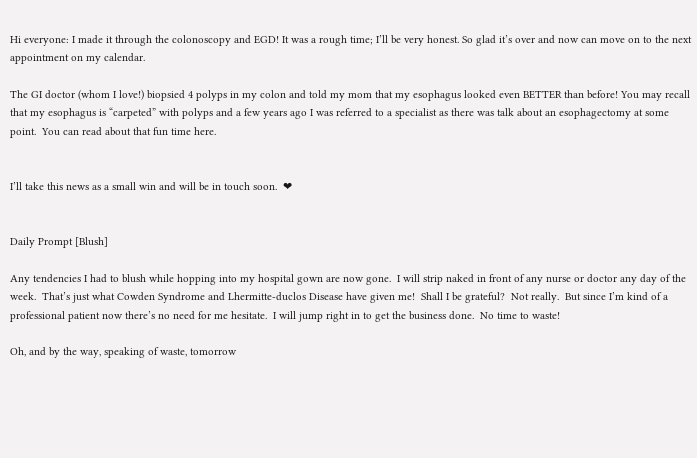Hi everyone: I made it through the colonoscopy and EGD! It was a rough time; I’ll be very honest. So glad it’s over and now can move on to the next appointment on my calendar.

The GI doctor (whom I love!) biopsied 4 polyps in my colon and told my mom that my esophagus looked even BETTER than before! You may recall that my esophagus is “carpeted” with polyps and a few years ago I was referred to a specialist as there was talk about an esophagectomy at some point.  You can read about that fun time here.


I’ll take this news as a small win and will be in touch soon.  ❤


Daily Prompt [Blush]

Any tendencies I had to blush while hopping into my hospital gown are now gone.  I will strip naked in front of any nurse or doctor any day of the week.  That’s just what Cowden Syndrome and Lhermitte-duclos Disease have given me!  Shall I be grateful?  Not really.  But since I’m kind of a professional patient now there’s no need for me hesitate.  I will jump right in to get the business done.  No time to waste!

Oh, and by the way, speaking of waste, tomorrow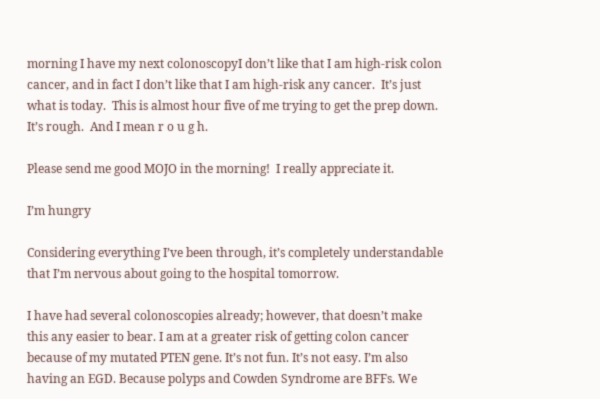morning I have my next colonoscopyI don’t like that I am high-risk colon cancer, and in fact I don’t like that I am high-risk any cancer.  It’s just what is today.  This is almost hour five of me trying to get the prep down.  It’s rough.  And I mean r o u g h.

Please send me good MOJO in the morning!  I really appreciate it.

I’m hungry

Considering everything I’ve been through, it’s completely understandable that I’m nervous about going to the hospital tomorrow.

I have had several colonoscopies already; however, that doesn’t make this any easier to bear. I am at a greater risk of getting colon cancer because of my mutated PTEN gene. It’s not fun. It’s not easy. I’m also having an EGD. Because polyps and Cowden Syndrome are BFFs. We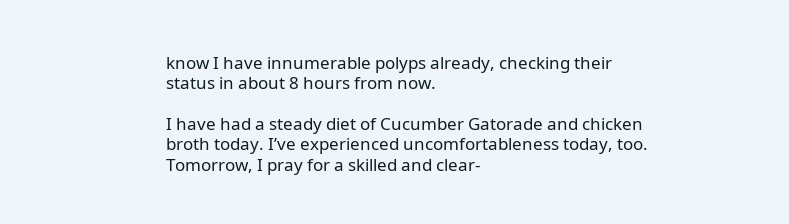know I have innumerable polyps already, checking their status in about 8 hours from now.

I have had a steady diet of Cucumber Gatorade and chicken broth today. I’ve experienced uncomfortableness today, too. Tomorrow, I pray for a skilled and clear-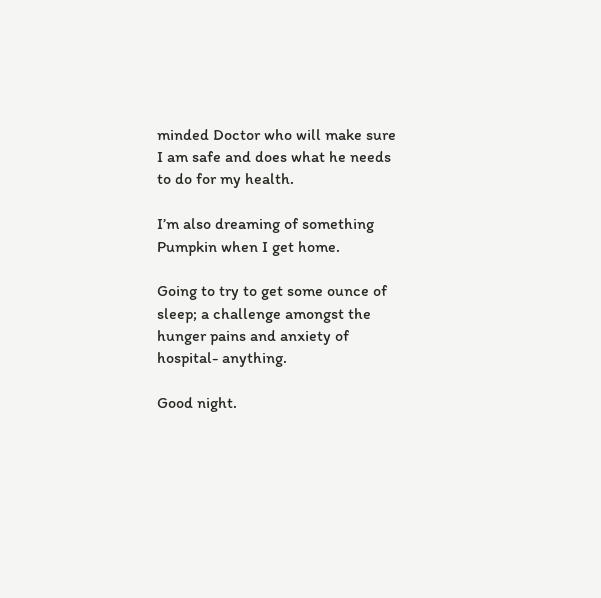minded Doctor who will make sure I am safe and does what he needs to do for my health.

I’m also dreaming of something Pumpkin when I get home.

Going to try to get some ounce of sleep; a challenge amongst the hunger pains and anxiety of hospital- anything.

Good night.